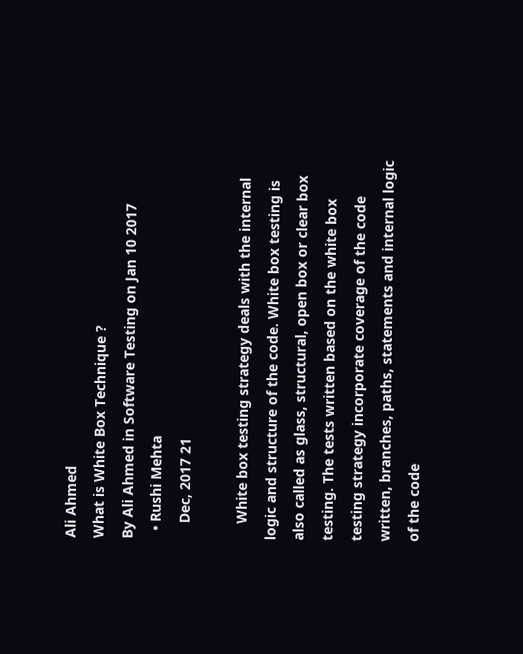Ali Ahmed
What is White Box Technique ?
By Ali Ahmed in Software Testing on Jan 10 2017
  • Rushi Mehta
    Dec, 2017 21

    White box testing strategy deals with the internal logic and structure of the code. White box testing is also called as glass, structural, open box or clear box testing. The tests written based on the white box testing strategy incorporate coverage of the code written, branches, paths, statements and internal logic of the code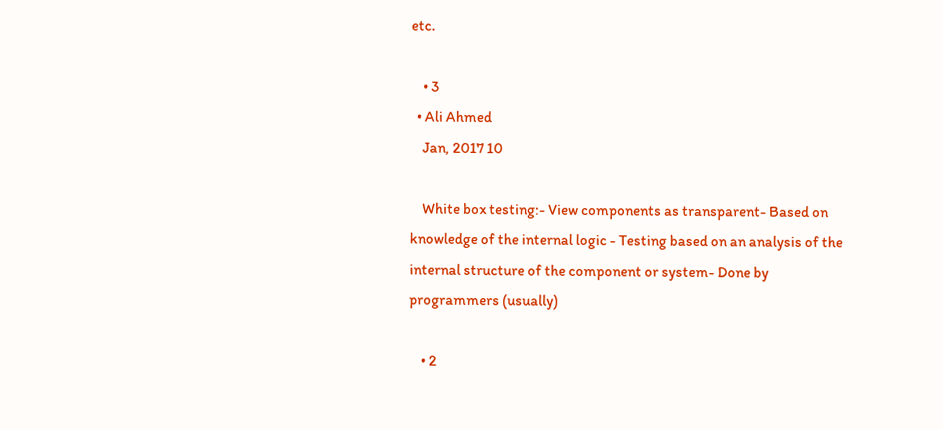etc.

    • 3
  • Ali Ahmed
    Jan, 2017 10

    White box testing:- View components as transparent- Based on knowledge of the internal logic - Testing based on an analysis of the internal structure of the component or system- Done by programmers (usually)

    • 2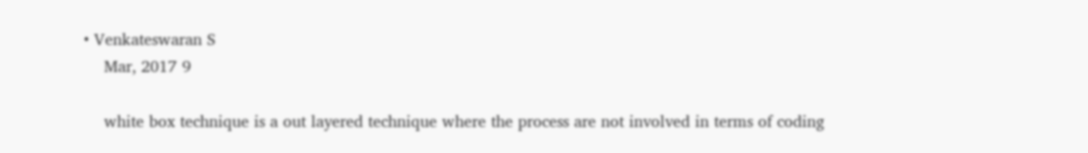• Venkateswaran S
    Mar, 2017 9

    white box technique is a out layered technique where the process are not involved in terms of coding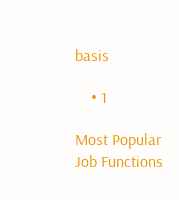basis

    • 1

Most Popular Job Functions